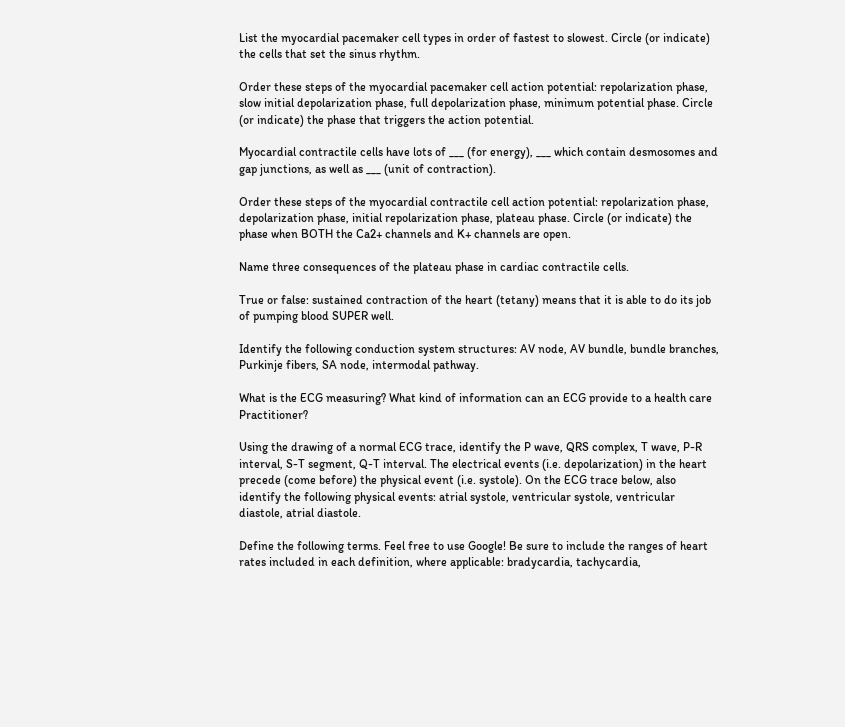List the myocardial pacemaker cell types in order of fastest to slowest. Circle (or indicate) the cells that set the sinus rhythm.

Order these steps of the myocardial pacemaker cell action potential: repolarization phase, slow initial depolarization phase, full depolarization phase, minimum potential phase. Circle (or indicate) the phase that triggers the action potential.

Myocardial contractile cells have lots of ___ (for energy), ___ which contain desmosomes and gap junctions, as well as ___ (unit of contraction).

Order these steps of the myocardial contractile cell action potential: repolarization phase, depolarization phase, initial repolarization phase, plateau phase. Circle (or indicate) the phase when BOTH the Ca2+ channels and K+ channels are open.

Name three consequences of the plateau phase in cardiac contractile cells.

True or false: sustained contraction of the heart (tetany) means that it is able to do its job of pumping blood SUPER well.

Identify the following conduction system structures: AV node, AV bundle, bundle branches, Purkinje fibers, SA node, intermodal pathway.

What is the ECG measuring? What kind of information can an ECG provide to a health care Practitioner?

Using the drawing of a normal ECG trace, identify the P wave, QRS complex, T wave, P-R interval, S-T segment, Q-T interval. The electrical events (i.e. depolarization) in the heart precede (come before) the physical event (i.e. systole). On the ECG trace below, also identify the following physical events: atrial systole, ventricular systole, ventricular diastole, atrial diastole.

Define the following terms. Feel free to use Google! Be sure to include the ranges of heart rates included in each definition, where applicable: bradycardia, tachycardia,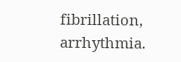fibrillation, arrhythmia.